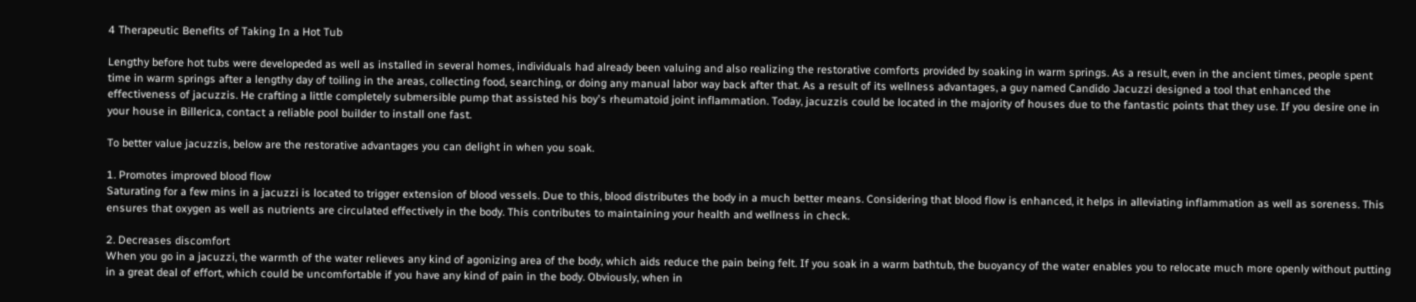4 Therapeutic Benefits of Taking In a Hot Tub

Lengthy before hot tubs were developeded as well as installed in several homes, individuals had already been valuing and also realizing the restorative comforts provided by soaking in warm springs. As a result, even in the ancient times, people spent time in warm springs after a lengthy day of toiling in the areas, collecting food, searching, or doing any manual labor way back after that. As a result of its wellness advantages, a guy named Candido Jacuzzi designed a tool that enhanced the effectiveness of jacuzzis. He crafting a little completely submersible pump that assisted his boy's rheumatoid joint inflammation. Today, jacuzzis could be located in the majority of houses due to the fantastic points that they use. If you desire one in your house in Billerica, contact a reliable pool builder to install one fast.

To better value jacuzzis, below are the restorative advantages you can delight in when you soak.

1. Promotes improved blood flow
Saturating for a few mins in a jacuzzi is located to trigger extension of blood vessels. Due to this, blood distributes the body in a much better means. Considering that blood flow is enhanced, it helps in alleviating inflammation as well as soreness. This ensures that oxygen as well as nutrients are circulated effectively in the body. This contributes to maintaining your health and wellness in check.

2. Decreases discomfort
When you go in a jacuzzi, the warmth of the water relieves any kind of agonizing area of the body, which aids reduce the pain being felt. If you soak in a warm bathtub, the buoyancy of the water enables you to relocate much more openly without putting in a great deal of effort, which could be uncomfortable if you have any kind of pain in the body. Obviously, when in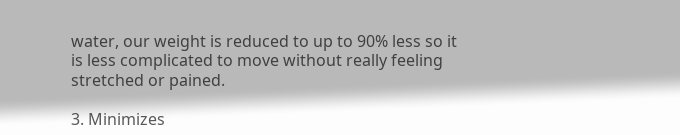water, our weight is reduced to up to 90% less so it is less complicated to move without really feeling stretched or pained.

3. Minimizes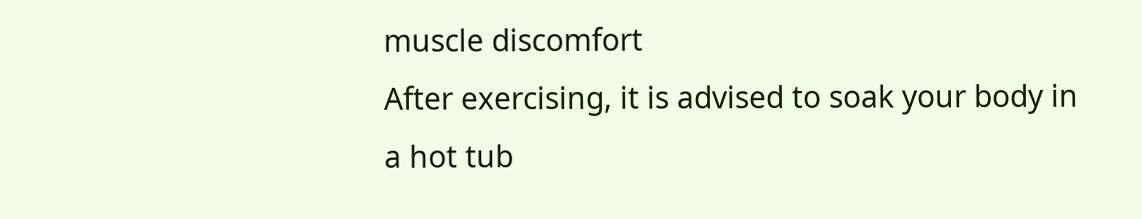muscle discomfort
After exercising, it is advised to soak your body in a hot tub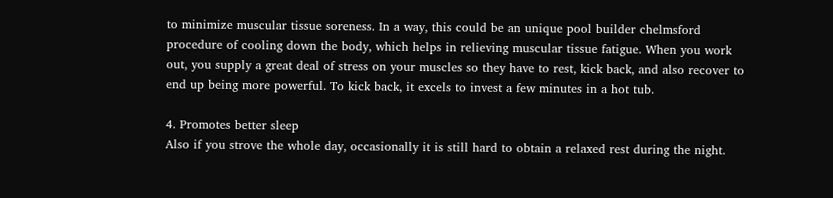to minimize muscular tissue soreness. In a way, this could be an unique pool builder chelmsford procedure of cooling down the body, which helps in relieving muscular tissue fatigue. When you work out, you supply a great deal of stress on your muscles so they have to rest, kick back, and also recover to end up being more powerful. To kick back, it excels to invest a few minutes in a hot tub.

4. Promotes better sleep
Also if you strove the whole day, occasionally it is still hard to obtain a relaxed rest during the night.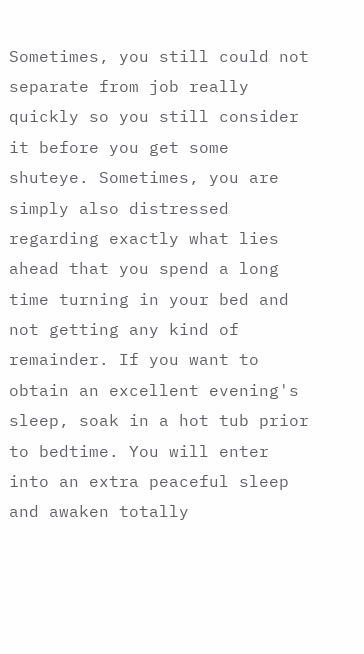Sometimes, you still could not separate from job really quickly so you still consider it before you get some shuteye. Sometimes, you are simply also distressed regarding exactly what lies ahead that you spend a long time turning in your bed and not getting any kind of remainder. If you want to obtain an excellent evening's sleep, soak in a hot tub prior to bedtime. You will enter into an extra peaceful sleep and awaken totally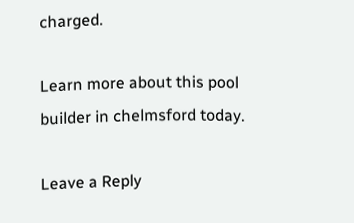charged.

Learn more about this pool builder in chelmsford today.

Leave a Reply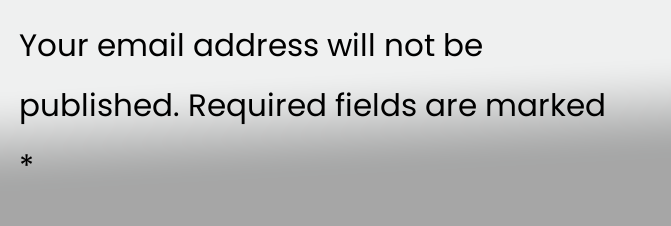Your email address will not be published. Required fields are marked *